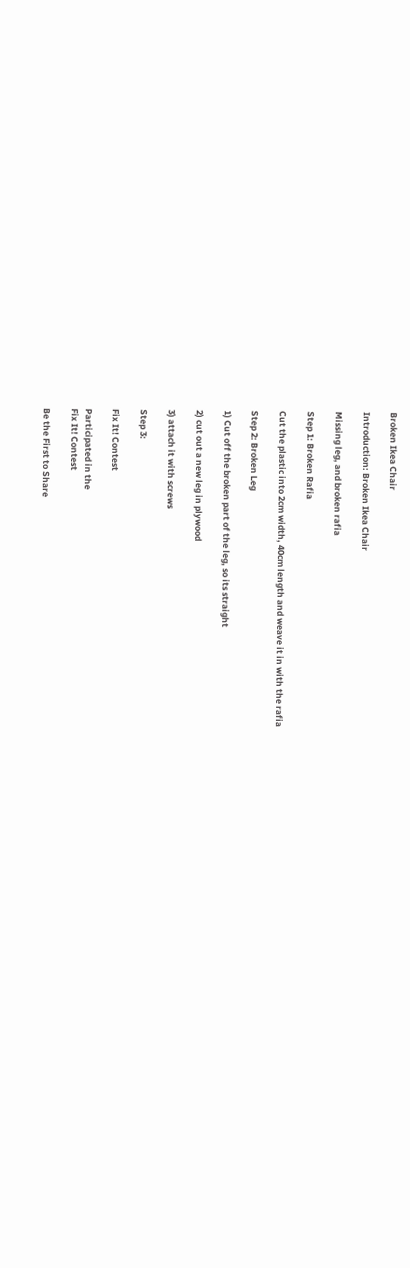Broken Ikea Chair

Introduction: Broken Ikea Chair

Missing leg, and broken rafia

Step 1: Broken Rafia

Cut the plastic into 2cm width, 40cm length and weave it in with the rafia

Step 2: Broken Leg

1) Cut off the broken part of the leg, so its straight

2) cut out a new leg in plywood

3) attach it with screws

Step 3:

Fix It! Contest

Participated in the
Fix It! Contest

Be the First to Share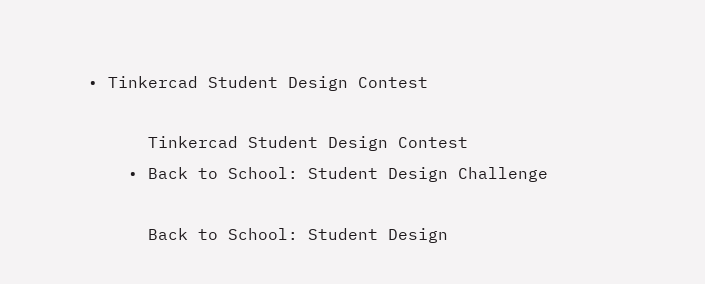• Tinkercad Student Design Contest

      Tinkercad Student Design Contest
    • Back to School: Student Design Challenge

      Back to School: Student Design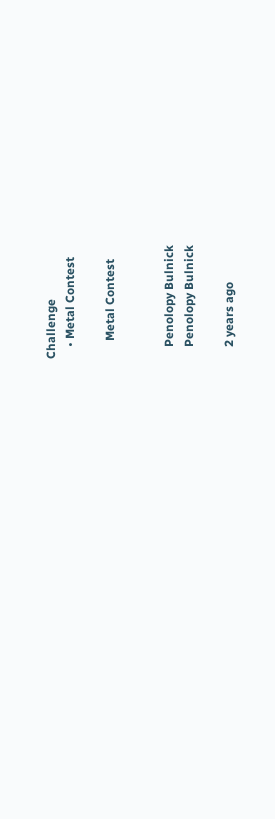Challenge
    • Metal Contest

      Metal Contest


    Penolopy Bulnick
    Penolopy Bulnick

    2 years ago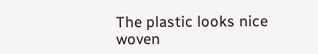The plastic looks nice woven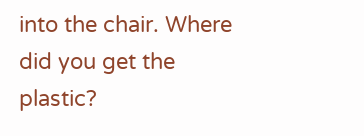into the chair. Where did you get the plastic?